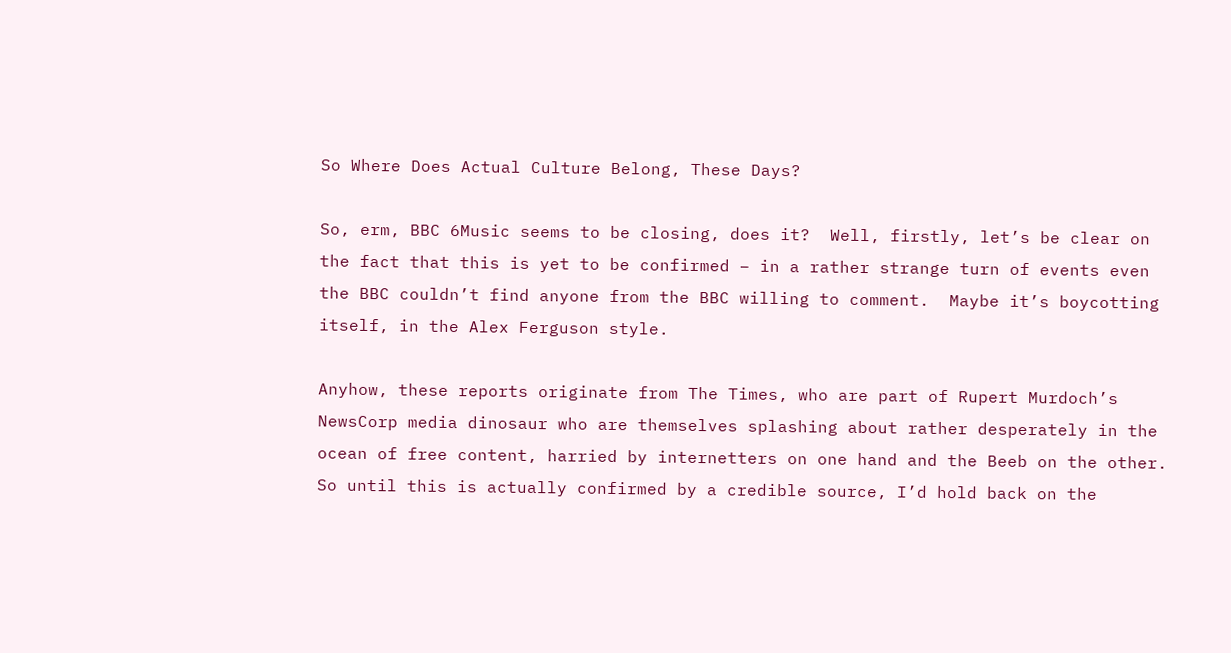So Where Does Actual Culture Belong, These Days?

So, erm, BBC 6Music seems to be closing, does it?  Well, firstly, let’s be clear on the fact that this is yet to be confirmed – in a rather strange turn of events even the BBC couldn’t find anyone from the BBC willing to comment.  Maybe it’s boycotting itself, in the Alex Ferguson style.

Anyhow, these reports originate from The Times, who are part of Rupert Murdoch’s NewsCorp media dinosaur who are themselves splashing about rather desperately in the ocean of free content, harried by internetters on one hand and the Beeb on the other.  So until this is actually confirmed by a credible source, I’d hold back on the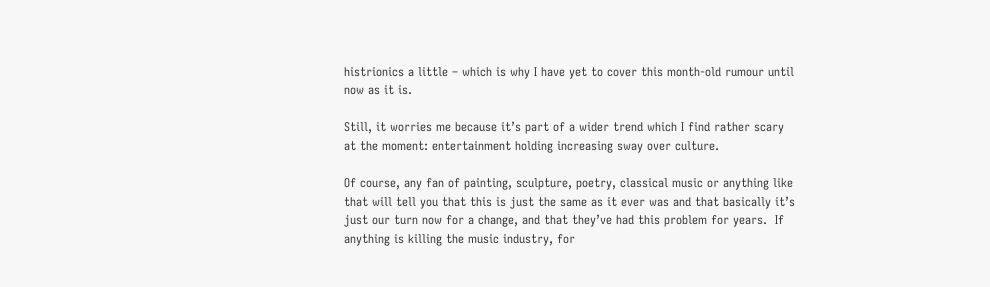histrionics a little – which is why I have yet to cover this month-old rumour until now as it is.

Still, it worries me because it’s part of a wider trend which I find rather scary at the moment: entertainment holding increasing sway over culture.

Of course, any fan of painting, sculpture, poetry, classical music or anything like that will tell you that this is just the same as it ever was and that basically it’s just our turn now for a change, and that they’ve had this problem for years.  If anything is killing the music industry, for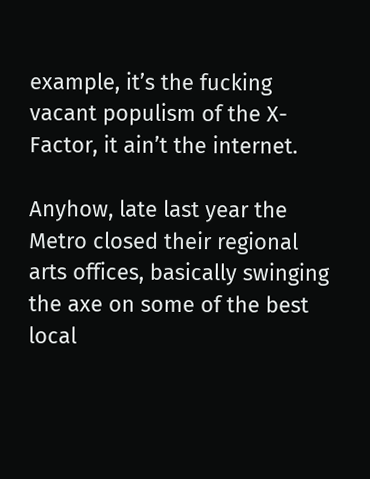example, it’s the fucking vacant populism of the X-Factor, it ain’t the internet.

Anyhow, late last year the Metro closed their regional arts offices, basically swinging the axe on some of the best local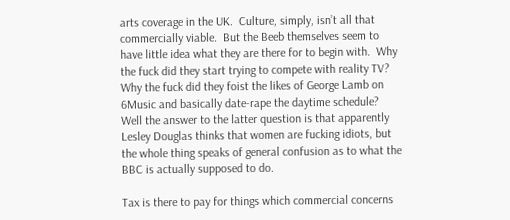arts coverage in the UK.  Culture, simply, isn’t all that commercially viable.  But the Beeb themselves seem to have little idea what they are there for to begin with.  Why the fuck did they start trying to compete with reality TV?  Why the fuck did they foist the likes of George Lamb on 6Music and basically date-rape the daytime schedule?  Well the answer to the latter question is that apparently Lesley Douglas thinks that women are fucking idiots, but the whole thing speaks of general confusion as to what the BBC is actually supposed to do.

Tax is there to pay for things which commercial concerns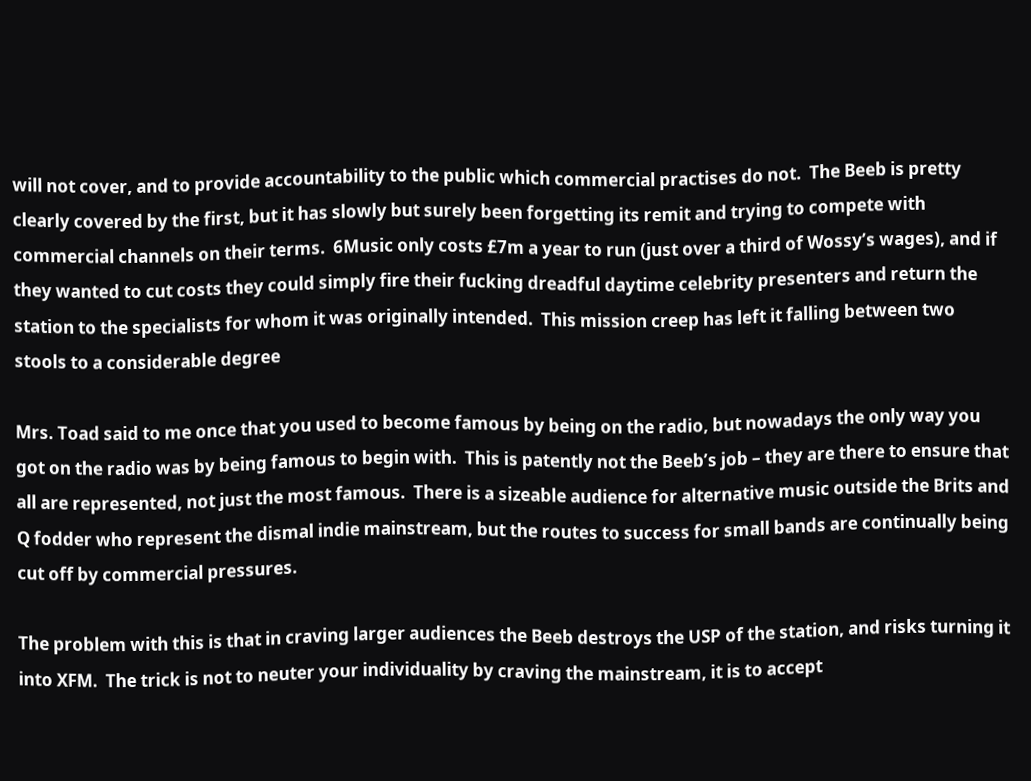will not cover, and to provide accountability to the public which commercial practises do not.  The Beeb is pretty clearly covered by the first, but it has slowly but surely been forgetting its remit and trying to compete with commercial channels on their terms.  6Music only costs £7m a year to run (just over a third of Wossy’s wages), and if they wanted to cut costs they could simply fire their fucking dreadful daytime celebrity presenters and return the station to the specialists for whom it was originally intended.  This mission creep has left it falling between two stools to a considerable degree

Mrs. Toad said to me once that you used to become famous by being on the radio, but nowadays the only way you got on the radio was by being famous to begin with.  This is patently not the Beeb’s job – they are there to ensure that all are represented, not just the most famous.  There is a sizeable audience for alternative music outside the Brits and Q fodder who represent the dismal indie mainstream, but the routes to success for small bands are continually being cut off by commercial pressures.

The problem with this is that in craving larger audiences the Beeb destroys the USP of the station, and risks turning it into XFM.  The trick is not to neuter your individuality by craving the mainstream, it is to accept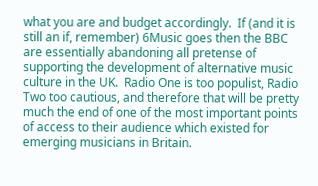what you are and budget accordingly.  If (and it is still an if, remember) 6Music goes then the BBC are essentially abandoning all pretense of supporting the development of alternative music culture in the UK.  Radio One is too populist, Radio Two too cautious, and therefore that will be pretty much the end of one of the most important points of access to their audience which existed for emerging musicians in Britain.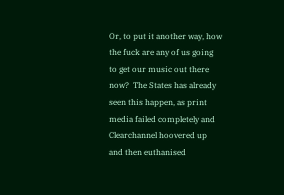Or, to put it another way, how the fuck are any of us going to get our music out there now?  The States has already seen this happen, as print media failed completely and Clearchannel hoovered up and then euthanised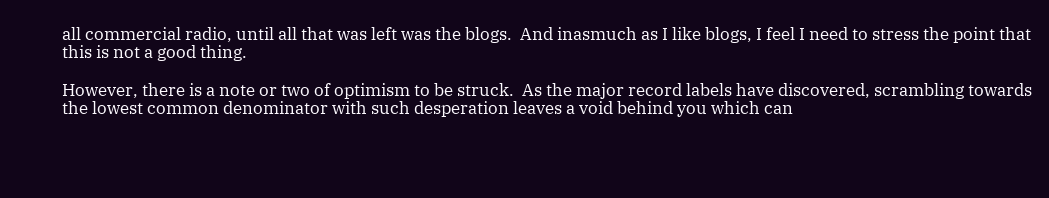all commercial radio, until all that was left was the blogs.  And inasmuch as I like blogs, I feel I need to stress the point that this is not a good thing.

However, there is a note or two of optimism to be struck.  As the major record labels have discovered, scrambling towards the lowest common denominator with such desperation leaves a void behind you which can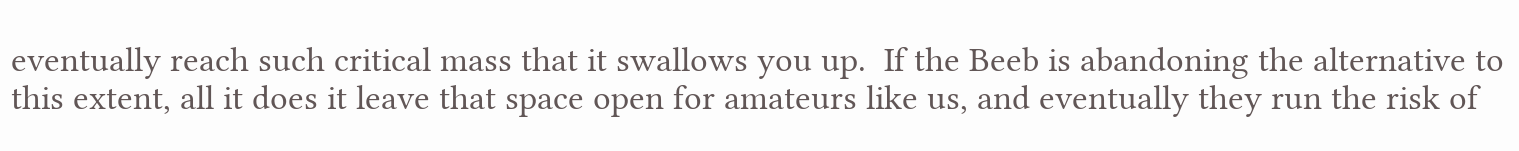eventually reach such critical mass that it swallows you up.  If the Beeb is abandoning the alternative to this extent, all it does it leave that space open for amateurs like us, and eventually they run the risk of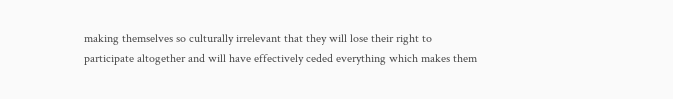making themselves so culturally irrelevant that they will lose their right to participate altogether and will have effectively ceded everything which makes them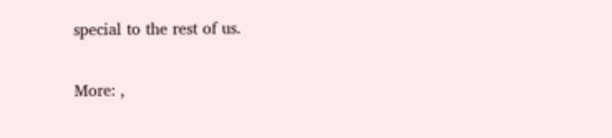special to the rest of us.

More: ,